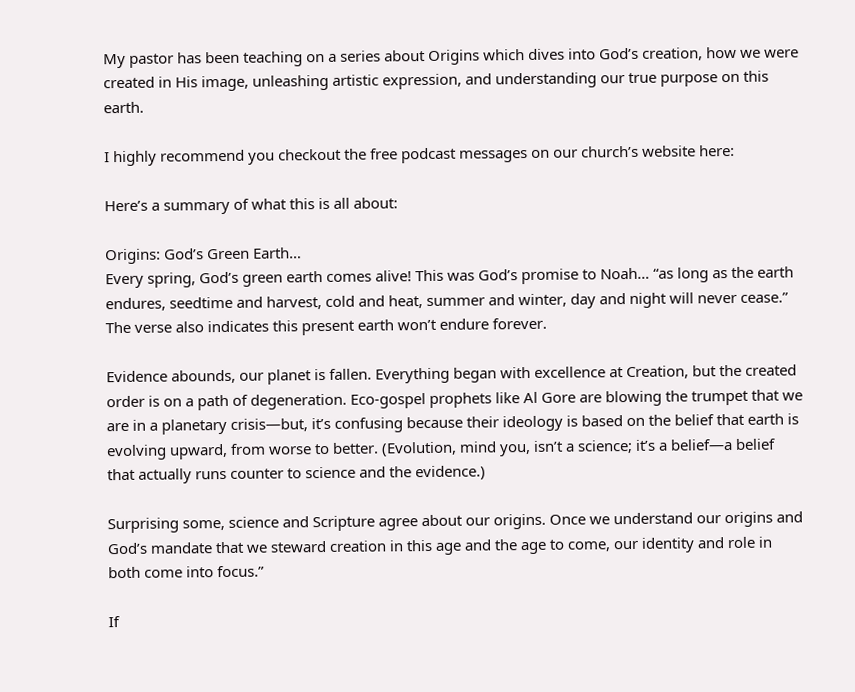My pastor has been teaching on a series about Origins which dives into God’s creation, how we were created in His image, unleashing artistic expression, and understanding our true purpose on this earth.

I highly recommend you checkout the free podcast messages on our church’s website here:

Here’s a summary of what this is all about:

Origins: God’s Green Earth…
Every spring, God’s green earth comes alive! This was God’s promise to Noah… “as long as the earth endures, seedtime and harvest, cold and heat, summer and winter, day and night will never cease.” The verse also indicates this present earth won’t endure forever.

Evidence abounds, our planet is fallen. Everything began with excellence at Creation, but the created order is on a path of degeneration. Eco‑gospel prophets like Al Gore are blowing the trumpet that we are in a planetary crisis—but, it’s confusing because their ideology is based on the belief that earth is evolving upward, from worse to better. (Evolution, mind you, isn’t a science; it’s a belief—a belief that actually runs counter to science and the evidence.)

Surprising some, science and Scripture agree about our origins. Once we understand our origins and God’s mandate that we steward creation in this age and the age to come, our identity and role in both come into focus.”

If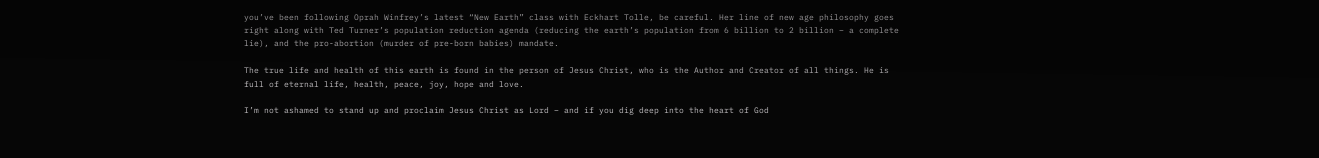you’ve been following Oprah Winfrey’s latest “New Earth” class with Eckhart Tolle, be careful. Her line of new age philosophy goes right along with Ted Turner’s population reduction agenda (reducing the earth’s population from 6 billion to 2 billion – a complete lie), and the pro-abortion (murder of pre-born babies) mandate.

The true life and health of this earth is found in the person of Jesus Christ, who is the Author and Creator of all things. He is full of eternal life, health, peace, joy, hope and love.

I’m not ashamed to stand up and proclaim Jesus Christ as Lord – and if you dig deep into the heart of God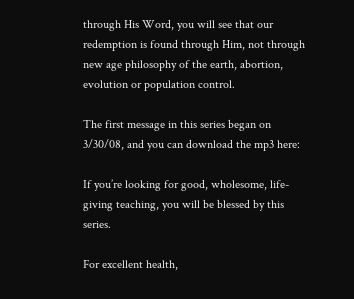through His Word, you will see that our redemption is found through Him, not through new age philosophy of the earth, abortion, evolution or population control.

The first message in this series began on 3/30/08, and you can download the mp3 here:

If you’re looking for good, wholesome, life-giving teaching, you will be blessed by this series.

For excellent health,